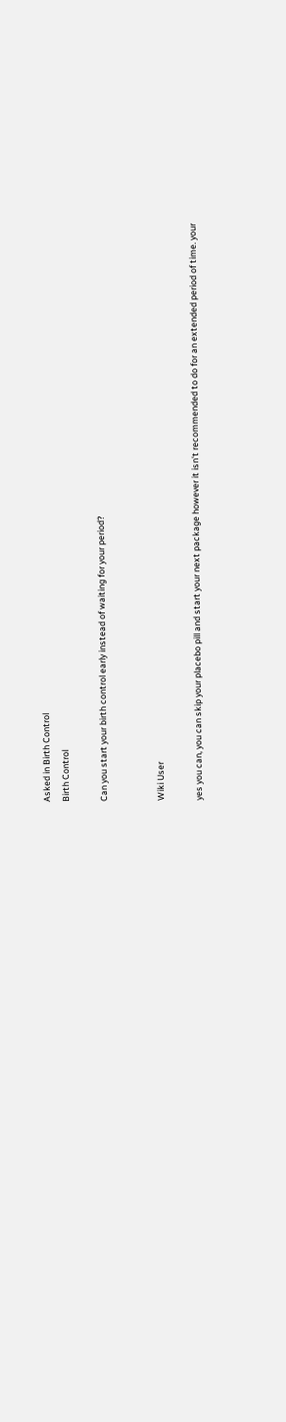Asked in Birth Control
Birth Control

Can you start your birth control early instead of waiting for your period?


Wiki User

yes you can, you can skip your placebo pill and start your next package however it isn't recommended to do for an extended period of time. your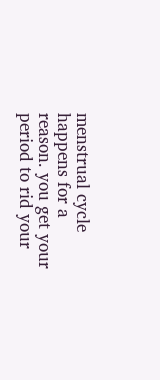menstrual cycle happens for a reason. you get your period to rid your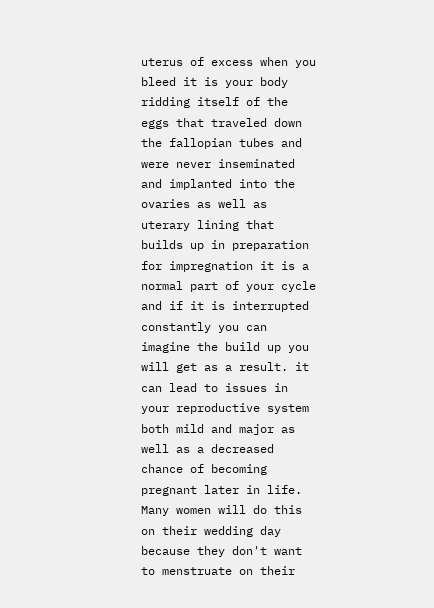uterus of excess when you bleed it is your body ridding itself of the eggs that traveled down the fallopian tubes and were never inseminated and implanted into the ovaries as well as uterary lining that builds up in preparation for impregnation it is a normal part of your cycle and if it is interrupted constantly you can imagine the build up you will get as a result. it can lead to issues in your reproductive system both mild and major as well as a decreased chance of becoming pregnant later in life. Many women will do this on their wedding day because they don't want to menstruate on their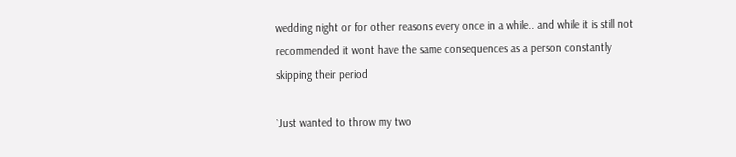wedding night or for other reasons every once in a while.. and while it is still not recommended it wont have the same consequences as a person constantly skipping their period

`Just wanted to throw my two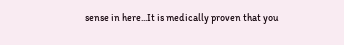sense in here...It is medically proven that you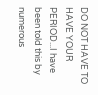DO NOT HAVE TO HAVE YOUR PERIOD...I have been told this by numerous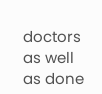doctors as well as done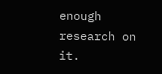enough research on it.